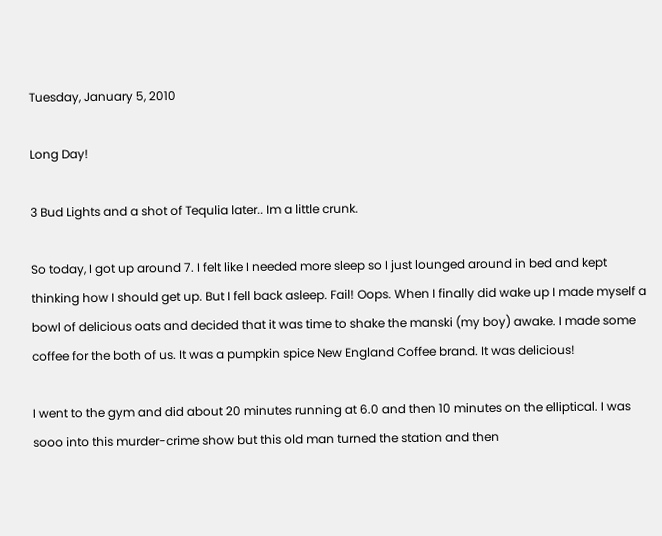Tuesday, January 5, 2010

Long Day!

3 Bud Lights and a shot of Tequlia later.. Im a little crunk.

So today, I got up around 7. I felt like I needed more sleep so I just lounged around in bed and kept thinking how I should get up. But I fell back asleep. Fail! Oops. When I finally did wake up I made myself a bowl of delicious oats and decided that it was time to shake the manski (my boy) awake. I made some coffee for the both of us. It was a pumpkin spice New England Coffee brand. It was delicious!

I went to the gym and did about 20 minutes running at 6.0 and then 10 minutes on the elliptical. I was sooo into this murder-crime show but this old man turned the station and then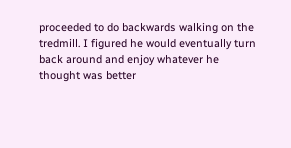proceeded to do backwards walking on the tredmill. I figured he would eventually turn back around and enjoy whatever he thought was better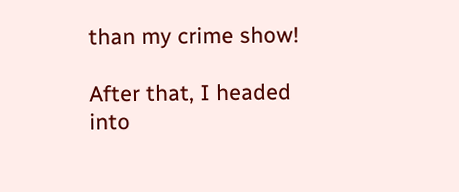than my crime show!

After that, I headed into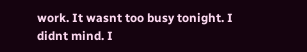work. It wasnt too busy tonight. I didnt mind. I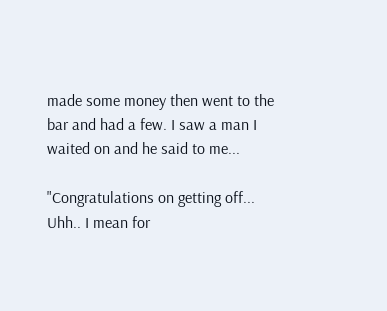made some money then went to the bar and had a few. I saw a man I waited on and he said to me...

"Congratulations on getting off...
Uhh.. I mean for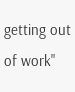getting out of work"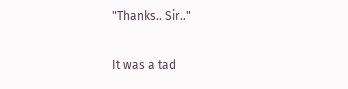"Thanks.. Sir.."

It was a tad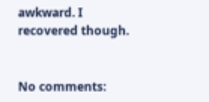awkward. I recovered though.


No comments: